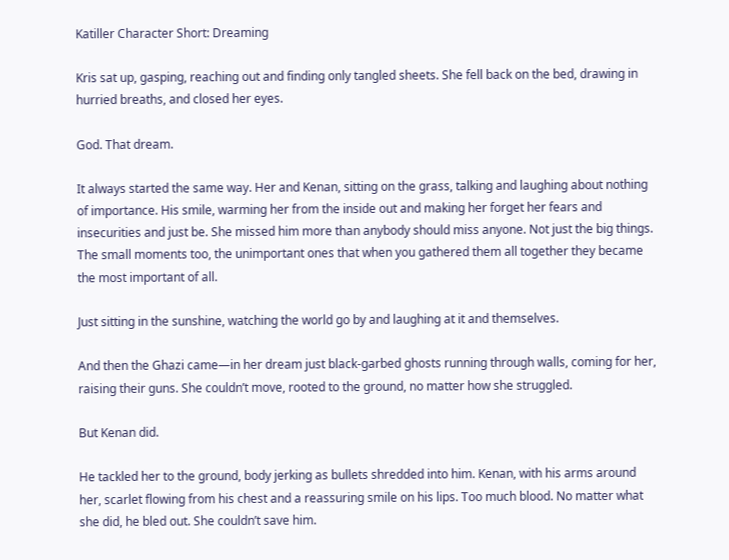Katiller Character Short: Dreaming

Kris sat up, gasping, reaching out and finding only tangled sheets. She fell back on the bed, drawing in hurried breaths, and closed her eyes.

God. That dream.

It always started the same way. Her and Kenan, sitting on the grass, talking and laughing about nothing of importance. His smile, warming her from the inside out and making her forget her fears and insecurities and just be. She missed him more than anybody should miss anyone. Not just the big things. The small moments too, the unimportant ones that when you gathered them all together they became the most important of all.

Just sitting in the sunshine, watching the world go by and laughing at it and themselves.

And then the Ghazi came—in her dream just black-garbed ghosts running through walls, coming for her, raising their guns. She couldn’t move, rooted to the ground, no matter how she struggled.

But Kenan did.

He tackled her to the ground, body jerking as bullets shredded into him. Kenan, with his arms around her, scarlet flowing from his chest and a reassuring smile on his lips. Too much blood. No matter what she did, he bled out. She couldn’t save him.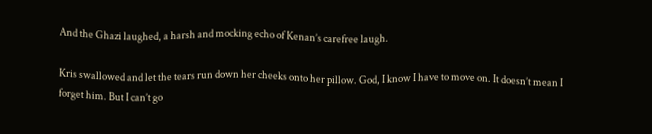And the Ghazi laughed, a harsh and mocking echo of Kenan’s carefree laugh.

Kris swallowed and let the tears run down her cheeks onto her pillow. God, I know I have to move on. It doesn’t mean I forget him. But I can’t go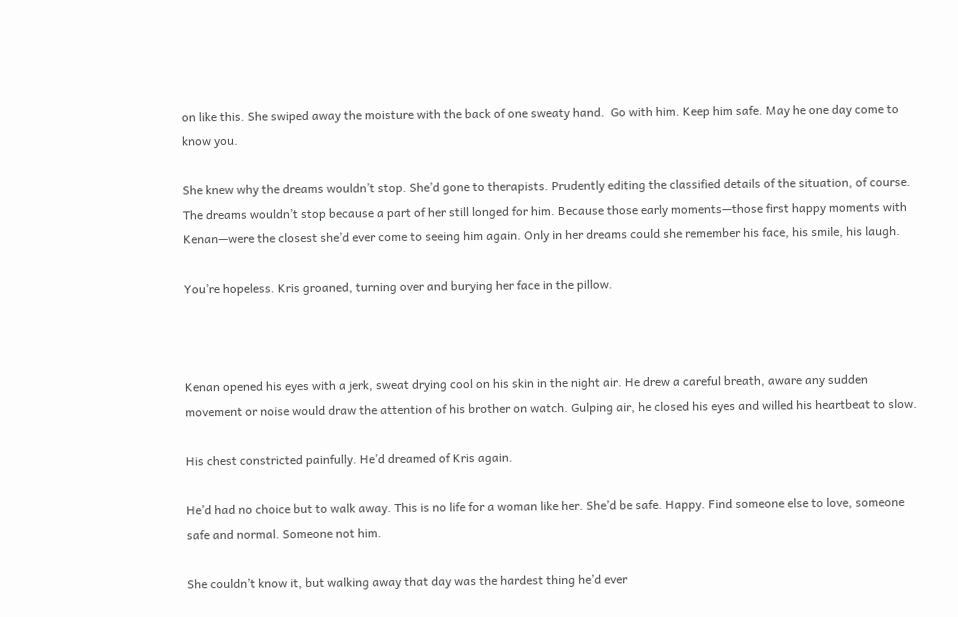on like this. She swiped away the moisture with the back of one sweaty hand.  Go with him. Keep him safe. May he one day come to know you.

She knew why the dreams wouldn’t stop. She’d gone to therapists. Prudently editing the classified details of the situation, of course. The dreams wouldn’t stop because a part of her still longed for him. Because those early moments—those first happy moments with Kenan—were the closest she’d ever come to seeing him again. Only in her dreams could she remember his face, his smile, his laugh.

You’re hopeless. Kris groaned, turning over and burying her face in the pillow.



Kenan opened his eyes with a jerk, sweat drying cool on his skin in the night air. He drew a careful breath, aware any sudden movement or noise would draw the attention of his brother on watch. Gulping air, he closed his eyes and willed his heartbeat to slow.

His chest constricted painfully. He’d dreamed of Kris again.

He’d had no choice but to walk away. This is no life for a woman like her. She’d be safe. Happy. Find someone else to love, someone safe and normal. Someone not him.

She couldn’t know it, but walking away that day was the hardest thing he’d ever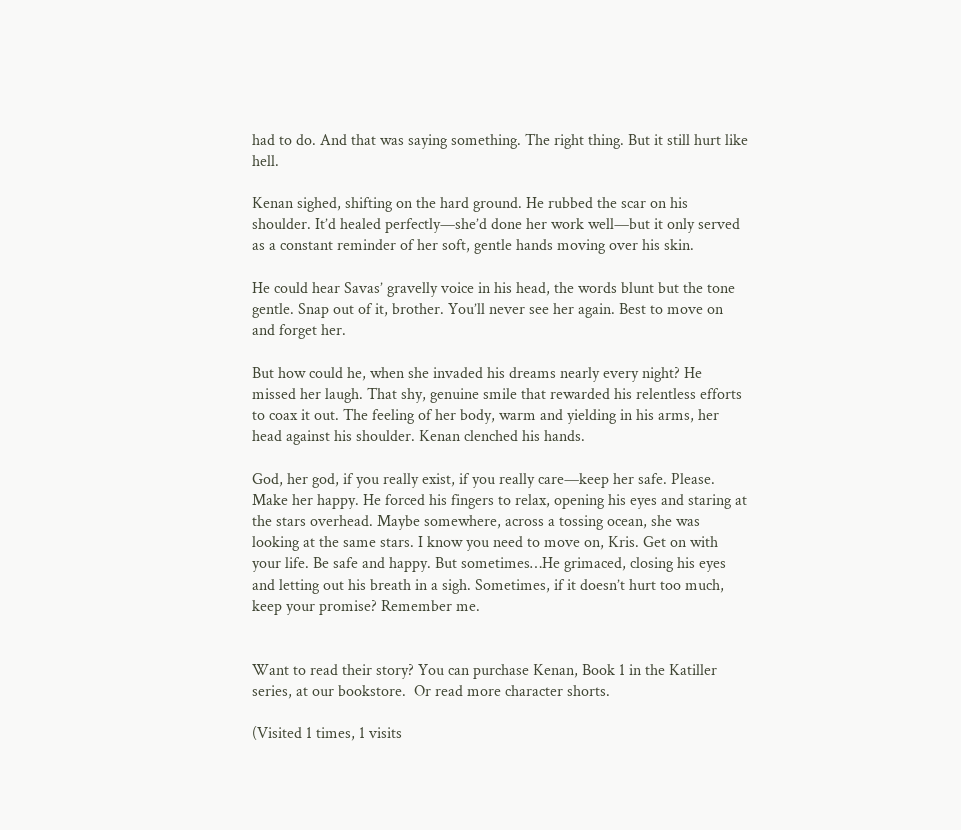had to do. And that was saying something. The right thing. But it still hurt like hell.

Kenan sighed, shifting on the hard ground. He rubbed the scar on his shoulder. It’d healed perfectly—she’d done her work well—but it only served as a constant reminder of her soft, gentle hands moving over his skin.

He could hear Savas’ gravelly voice in his head, the words blunt but the tone gentle. Snap out of it, brother. You’ll never see her again. Best to move on and forget her.

But how could he, when she invaded his dreams nearly every night? He missed her laugh. That shy, genuine smile that rewarded his relentless efforts to coax it out. The feeling of her body, warm and yielding in his arms, her head against his shoulder. Kenan clenched his hands.

God, her god, if you really exist, if you really care—keep her safe. Please. Make her happy. He forced his fingers to relax, opening his eyes and staring at the stars overhead. Maybe somewhere, across a tossing ocean, she was looking at the same stars. I know you need to move on, Kris. Get on with your life. Be safe and happy. But sometimes…He grimaced, closing his eyes and letting out his breath in a sigh. Sometimes, if it doesn’t hurt too much, keep your promise? Remember me.


Want to read their story? You can purchase Kenan, Book 1 in the Katiller series, at our bookstore.  Or read more character shorts.

(Visited 1 times, 1 visits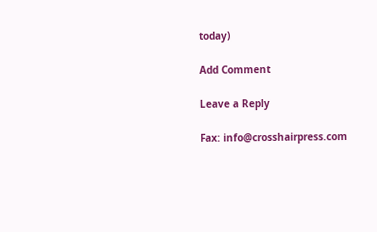today)

Add Comment

Leave a Reply

Fax: info@crosshairpress.com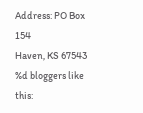Address: PO Box 154
Haven, KS 67543
%d bloggers like this: